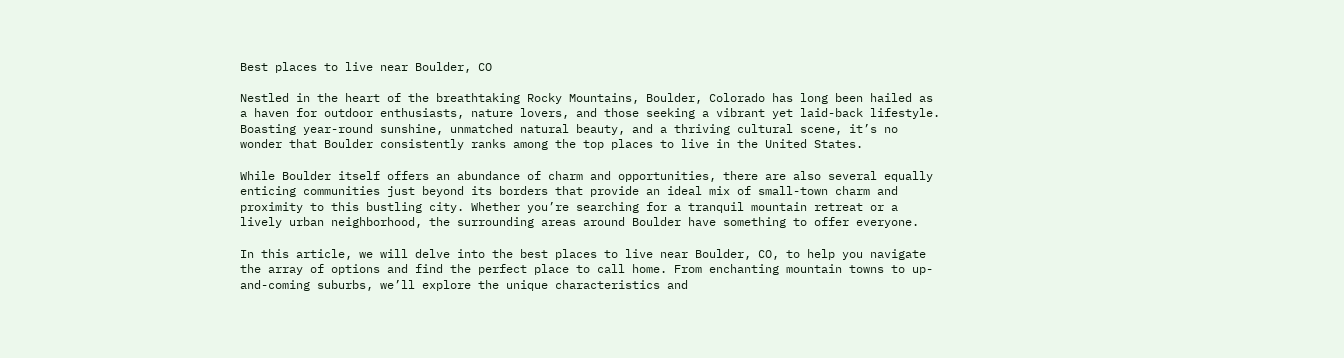Best places to live near Boulder, CO

Nestled in the heart of the breathtaking Rocky Mountains, Boulder, Colorado has long been hailed as a haven for outdoor enthusiasts, nature lovers, and those seeking a vibrant yet laid-back lifestyle. Boasting year-round sunshine, unmatched natural beauty, and a thriving cultural scene, it’s no wonder that Boulder consistently ranks among the top places to live in the United States.

While Boulder itself offers an abundance of charm and opportunities, there are also several equally enticing communities just beyond its borders that provide an ideal mix of small-town charm and proximity to this bustling city. Whether you’re searching for a tranquil mountain retreat or a lively urban neighborhood, the surrounding areas around Boulder have something to offer everyone.

In this article, we will delve into the best places to live near Boulder, CO, to help you navigate the array of options and find the perfect place to call home. From enchanting mountain towns to up-and-coming suburbs, we’ll explore the unique characteristics and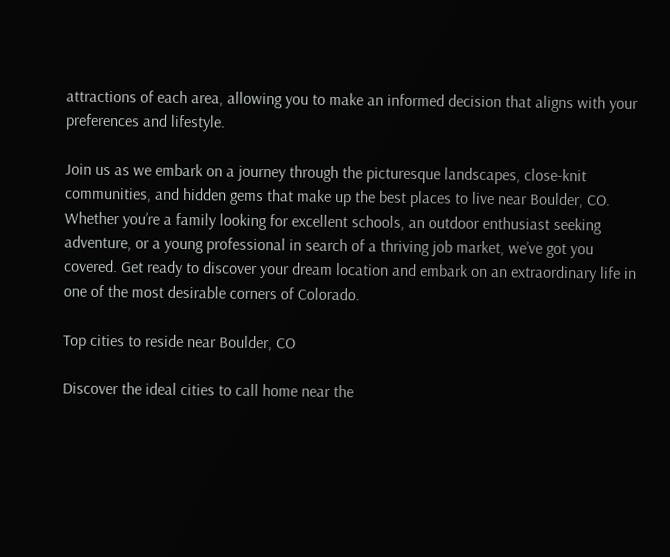attractions of each area, allowing you to make an informed decision that aligns with your preferences and lifestyle.

Join us as we embark on a journey through the picturesque landscapes, close-knit communities, and hidden gems that make up the best places to live near Boulder, CO. Whether you’re a family looking for excellent schools, an outdoor enthusiast seeking adventure, or a young professional in search of a thriving job market, we’ve got you covered. Get ready to discover your dream location and embark on an extraordinary life in one of the most desirable corners of Colorado.

Top cities to reside near Boulder, CO

Discover the ideal cities to call home near the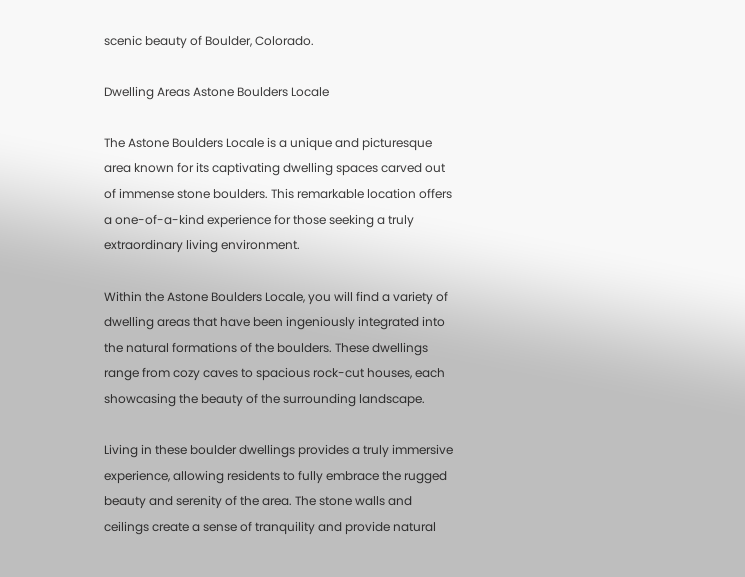scenic beauty of Boulder, Colorado.

Dwelling Areas Astone Boulders Locale

The Astone Boulders Locale is a unique and picturesque area known for its captivating dwelling spaces carved out of immense stone boulders. This remarkable location offers a one-of-a-kind experience for those seeking a truly extraordinary living environment.

Within the Astone Boulders Locale, you will find a variety of dwelling areas that have been ingeniously integrated into the natural formations of the boulders. These dwellings range from cozy caves to spacious rock-cut houses, each showcasing the beauty of the surrounding landscape.

Living in these boulder dwellings provides a truly immersive experience, allowing residents to fully embrace the rugged beauty and serenity of the area. The stone walls and ceilings create a sense of tranquility and provide natural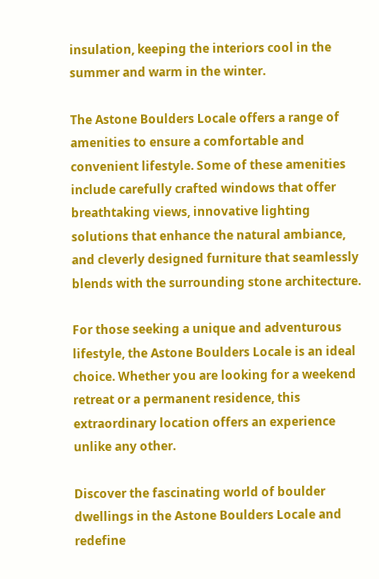insulation, keeping the interiors cool in the summer and warm in the winter.

The Astone Boulders Locale offers a range of amenities to ensure a comfortable and convenient lifestyle. Some of these amenities include carefully crafted windows that offer breathtaking views, innovative lighting solutions that enhance the natural ambiance, and cleverly designed furniture that seamlessly blends with the surrounding stone architecture.

For those seeking a unique and adventurous lifestyle, the Astone Boulders Locale is an ideal choice. Whether you are looking for a weekend retreat or a permanent residence, this extraordinary location offers an experience unlike any other.

Discover the fascinating world of boulder dwellings in the Astone Boulders Locale and redefine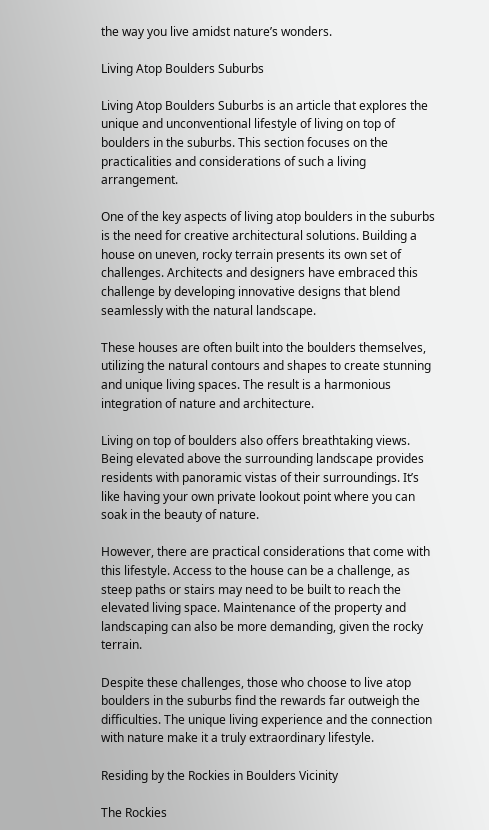the way you live amidst nature’s wonders.

Living Atop Boulders Suburbs

Living Atop Boulders Suburbs is an article that explores the unique and unconventional lifestyle of living on top of boulders in the suburbs. This section focuses on the practicalities and considerations of such a living arrangement.

One of the key aspects of living atop boulders in the suburbs is the need for creative architectural solutions. Building a house on uneven, rocky terrain presents its own set of challenges. Architects and designers have embraced this challenge by developing innovative designs that blend seamlessly with the natural landscape.

These houses are often built into the boulders themselves, utilizing the natural contours and shapes to create stunning and unique living spaces. The result is a harmonious integration of nature and architecture.

Living on top of boulders also offers breathtaking views. Being elevated above the surrounding landscape provides residents with panoramic vistas of their surroundings. It’s like having your own private lookout point where you can soak in the beauty of nature.

However, there are practical considerations that come with this lifestyle. Access to the house can be a challenge, as steep paths or stairs may need to be built to reach the elevated living space. Maintenance of the property and landscaping can also be more demanding, given the rocky terrain.

Despite these challenges, those who choose to live atop boulders in the suburbs find the rewards far outweigh the difficulties. The unique living experience and the connection with nature make it a truly extraordinary lifestyle.

Residing by the Rockies in Boulders Vicinity

The Rockies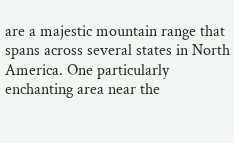are a majestic mountain range that spans across several states in North America. One particularly enchanting area near the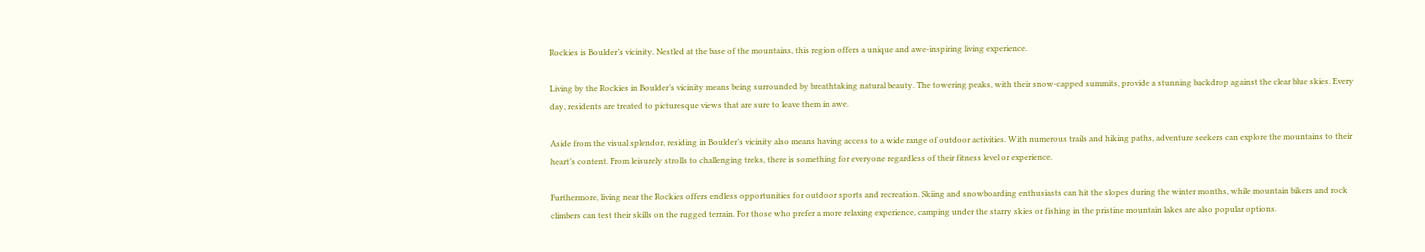Rockies is Boulder’s vicinity. Nestled at the base of the mountains, this region offers a unique and awe-inspiring living experience.

Living by the Rockies in Boulder’s vicinity means being surrounded by breathtaking natural beauty. The towering peaks, with their snow-capped summits, provide a stunning backdrop against the clear blue skies. Every day, residents are treated to picturesque views that are sure to leave them in awe.

Aside from the visual splendor, residing in Boulder’s vicinity also means having access to a wide range of outdoor activities. With numerous trails and hiking paths, adventure seekers can explore the mountains to their heart’s content. From leisurely strolls to challenging treks, there is something for everyone regardless of their fitness level or experience.

Furthermore, living near the Rockies offers endless opportunities for outdoor sports and recreation. Skiing and snowboarding enthusiasts can hit the slopes during the winter months, while mountain bikers and rock climbers can test their skills on the rugged terrain. For those who prefer a more relaxing experience, camping under the starry skies or fishing in the pristine mountain lakes are also popular options.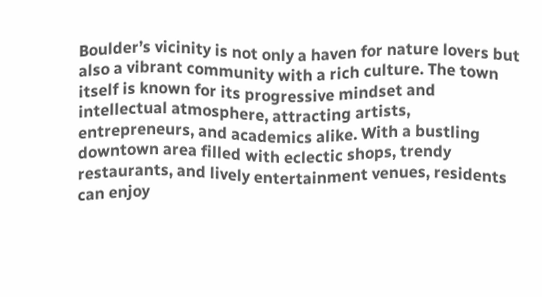Boulder’s vicinity is not only a haven for nature lovers but also a vibrant community with a rich culture. The town itself is known for its progressive mindset and intellectual atmosphere, attracting artists, entrepreneurs, and academics alike. With a bustling downtown area filled with eclectic shops, trendy restaurants, and lively entertainment venues, residents can enjoy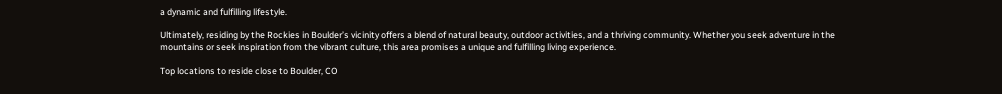a dynamic and fulfilling lifestyle.

Ultimately, residing by the Rockies in Boulder’s vicinity offers a blend of natural beauty, outdoor activities, and a thriving community. Whether you seek adventure in the mountains or seek inspiration from the vibrant culture, this area promises a unique and fulfilling living experience.

Top locations to reside close to Boulder, CO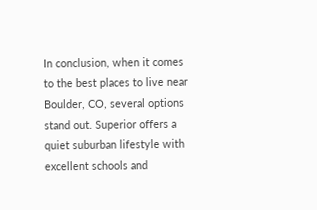In conclusion, when it comes to the best places to live near Boulder, CO, several options stand out. Superior offers a quiet suburban lifestyle with excellent schools and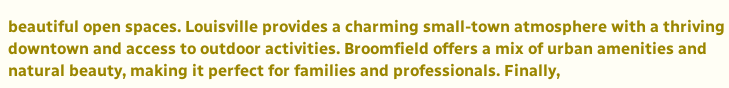beautiful open spaces. Louisville provides a charming small-town atmosphere with a thriving downtown and access to outdoor activities. Broomfield offers a mix of urban amenities and natural beauty, making it perfect for families and professionals. Finally,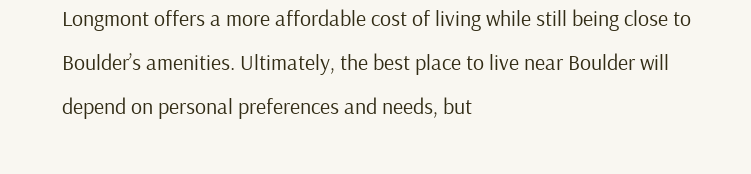Longmont offers a more affordable cost of living while still being close to Boulder’s amenities. Ultimately, the best place to live near Boulder will depend on personal preferences and needs, but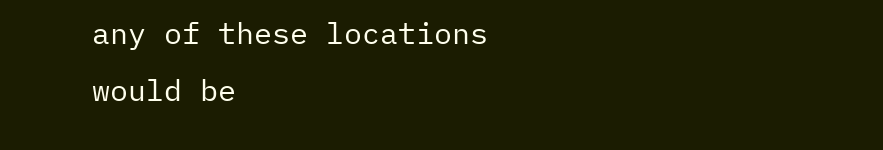any of these locations would be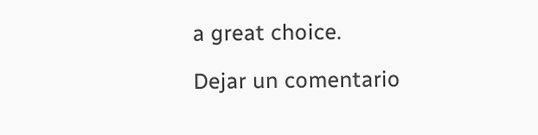a great choice.

Dejar un comentario